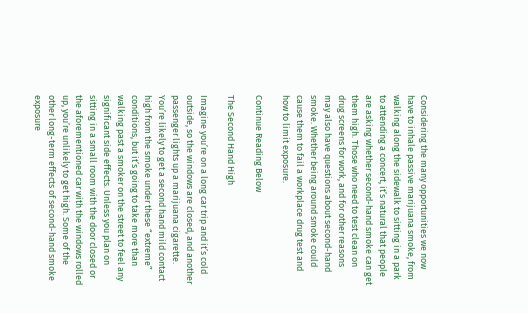Considering the many opportunities we now have to inhale passive marijuana smoke, from walking along the sidewalk to sitting in a park to attending a concert, it’s natural that people are asking whether second-hand smoke can get them high. Those who need to test clean on drug screens for work, and for other reasons may also have questions about second-hand smoke. Whether being around smoke could cause them to fail a workplace drug test and how to limit exposure.

Continue Reading Below

The Second Hand High

Imagine you’re on a long car trip and it’s cold outside, so the windows are closed, and another passenger lights up a marijuana cigarette. You’re likely to get a second hand mild contact high from the smoke under these “extreme” conditions, but it’s going to take more than walking past a smoker on the street to feel any significant side effects. Unless you plan on sitting in a small room with the door closed or the aforementioned car with the windows rolled up, you’re unlikely to get high. Some of the other long-term effects of second-hand smoke exposure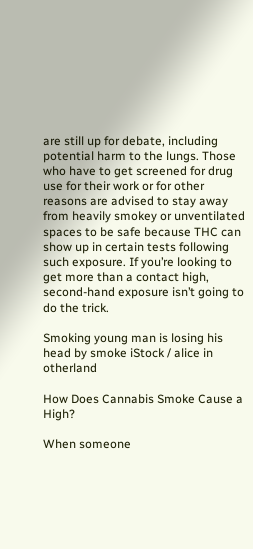are still up for debate, including potential harm to the lungs. Those who have to get screened for drug use for their work or for other reasons are advised to stay away from heavily smokey or unventilated spaces to be safe because THC can show up in certain tests following such exposure. If you’re looking to get more than a contact high, second-hand exposure isn’t going to do the trick.

Smoking young man is losing his head by smoke iStock / alice in otherland

How Does Cannabis Smoke Cause a High?

When someone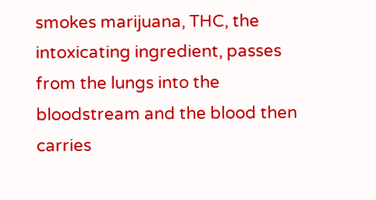smokes marijuana, THC, the intoxicating ingredient, passes from the lungs into the bloodstream and the blood then carries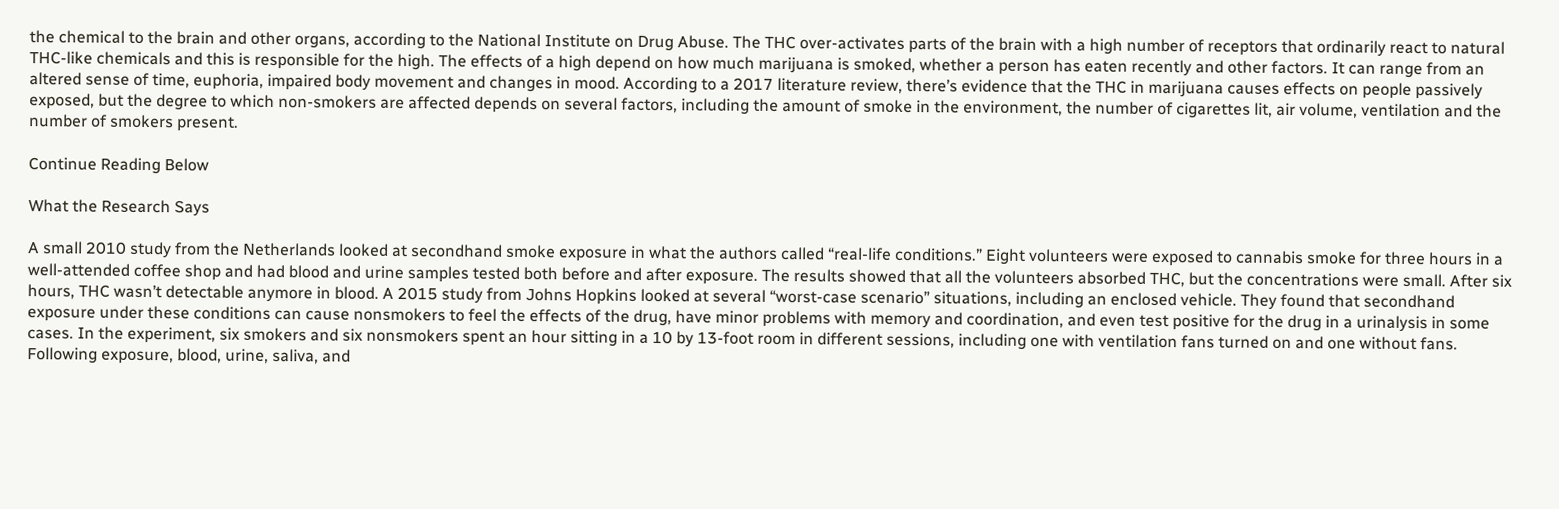the chemical to the brain and other organs, according to the National Institute on Drug Abuse. The THC over-activates parts of the brain with a high number of receptors that ordinarily react to natural THC-like chemicals and this is responsible for the high. The effects of a high depend on how much marijuana is smoked, whether a person has eaten recently and other factors. It can range from an altered sense of time, euphoria, impaired body movement and changes in mood. According to a 2017 literature review, there’s evidence that the THC in marijuana causes effects on people passively exposed, but the degree to which non-smokers are affected depends on several factors, including the amount of smoke in the environment, the number of cigarettes lit, air volume, ventilation and the number of smokers present.

Continue Reading Below

What the Research Says

A small 2010 study from the Netherlands looked at secondhand smoke exposure in what the authors called “real-life conditions.” Eight volunteers were exposed to cannabis smoke for three hours in a well-attended coffee shop and had blood and urine samples tested both before and after exposure. The results showed that all the volunteers absorbed THC, but the concentrations were small. After six hours, THC wasn’t detectable anymore in blood. A 2015 study from Johns Hopkins looked at several “worst-case scenario” situations, including an enclosed vehicle. They found that secondhand exposure under these conditions can cause nonsmokers to feel the effects of the drug, have minor problems with memory and coordination, and even test positive for the drug in a urinalysis in some cases. In the experiment, six smokers and six nonsmokers spent an hour sitting in a 10 by 13-foot room in different sessions, including one with ventilation fans turned on and one without fans. Following exposure, blood, urine, saliva, and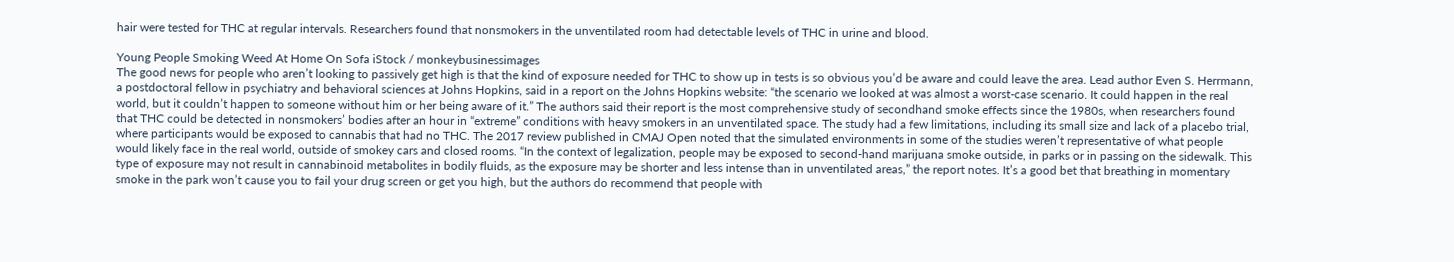hair were tested for THC at regular intervals. Researchers found that nonsmokers in the unventilated room had detectable levels of THC in urine and blood.

Young People Smoking Weed At Home On Sofa iStock / monkeybusinessimages
The good news for people who aren’t looking to passively get high is that the kind of exposure needed for THC to show up in tests is so obvious you’d be aware and could leave the area. Lead author Even S. Herrmann, a postdoctoral fellow in psychiatry and behavioral sciences at Johns Hopkins, said in a report on the Johns Hopkins website: “the scenario we looked at was almost a worst-case scenario. It could happen in the real world, but it couldn’t happen to someone without him or her being aware of it.” The authors said their report is the most comprehensive study of secondhand smoke effects since the 1980s, when researchers found that THC could be detected in nonsmokers’ bodies after an hour in “extreme” conditions with heavy smokers in an unventilated space. The study had a few limitations, including its small size and lack of a placebo trial, where participants would be exposed to cannabis that had no THC. The 2017 review published in CMAJ Open noted that the simulated environments in some of the studies weren’t representative of what people would likely face in the real world, outside of smokey cars and closed rooms. “In the context of legalization, people may be exposed to second-hand marijuana smoke outside, in parks or in passing on the sidewalk. This type of exposure may not result in cannabinoid metabolites in bodily fluids, as the exposure may be shorter and less intense than in unventilated areas,” the report notes. It’s a good bet that breathing in momentary smoke in the park won’t cause you to fail your drug screen or get you high, but the authors do recommend that people with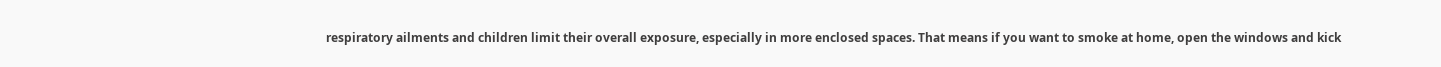respiratory ailments and children limit their overall exposure, especially in more enclosed spaces. That means if you want to smoke at home, open the windows and kick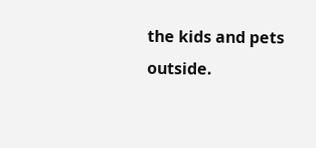the kids and pets outside.